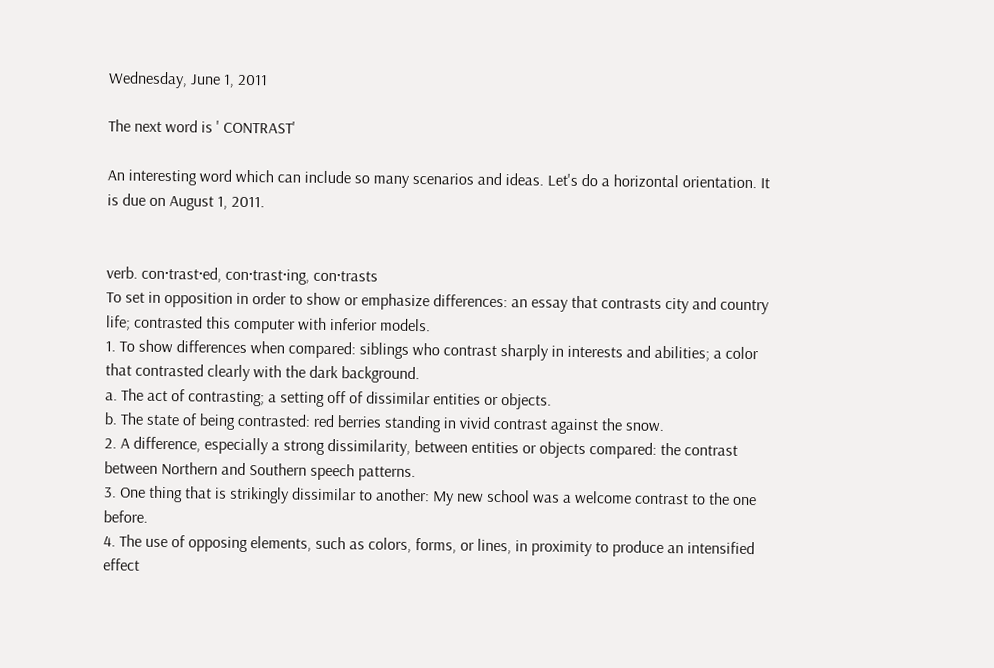Wednesday, June 1, 2011

The next word is ' CONTRAST'

An interesting word which can include so many scenarios and ideas. Let's do a horizontal orientation. It is due on August 1, 2011.


verb. con·trast·ed, con·trast·ing, con·trasts
To set in opposition in order to show or emphasize differences: an essay that contrasts city and country life; contrasted this computer with inferior models.
1. To show differences when compared: siblings who contrast sharply in interests and abilities; a color that contrasted clearly with the dark background.
a. The act of contrasting; a setting off of dissimilar entities or objects.
b. The state of being contrasted: red berries standing in vivid contrast against the snow.
2. A difference, especially a strong dissimilarity, between entities or objects compared: the contrast between Northern and Southern speech patterns.
3. One thing that is strikingly dissimilar to another: My new school was a welcome contrast to the one before.
4. The use of opposing elements, such as colors, forms, or lines, in proximity to produce an intensified effect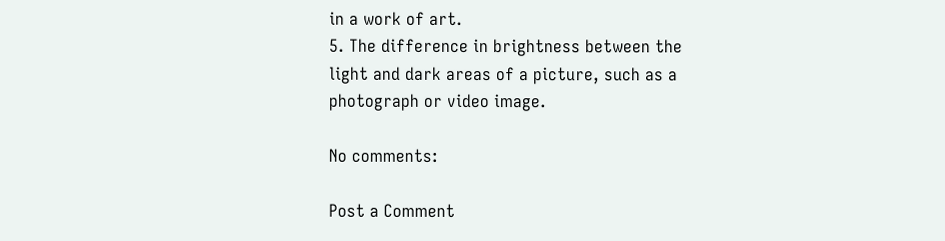in a work of art.
5. The difference in brightness between the light and dark areas of a picture, such as a photograph or video image.

No comments:

Post a Comment